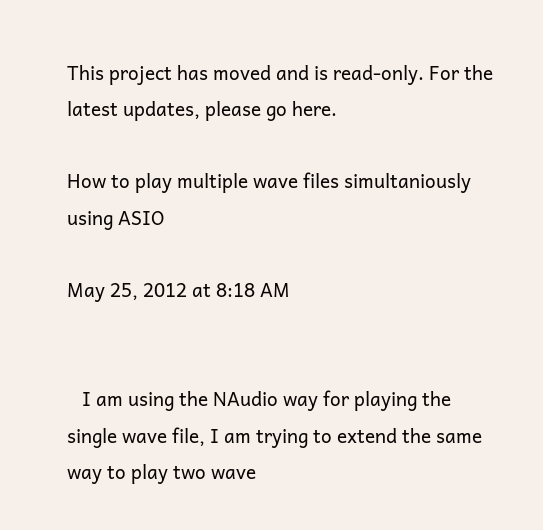This project has moved and is read-only. For the latest updates, please go here.

How to play multiple wave files simultaniously using ASIO

May 25, 2012 at 8:18 AM


   I am using the NAudio way for playing the single wave file, I am trying to extend the same way to play two wave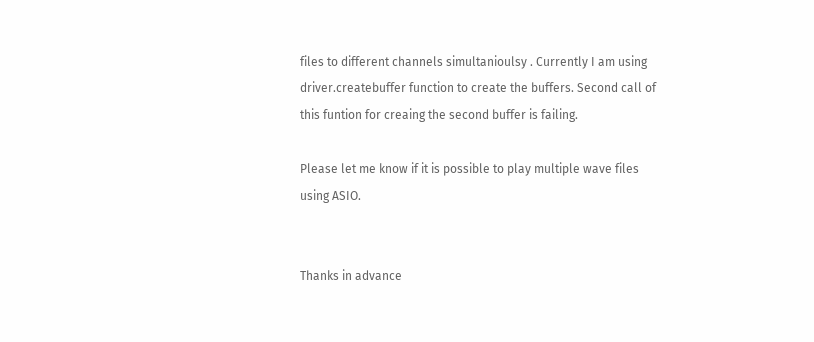files to different channels simultanioulsy . Currently I am using  driver.createbuffer function to create the buffers. Second call of this funtion for creaing the second buffer is failing.

Please let me know if it is possible to play multiple wave files using ASIO.


Thanks in advance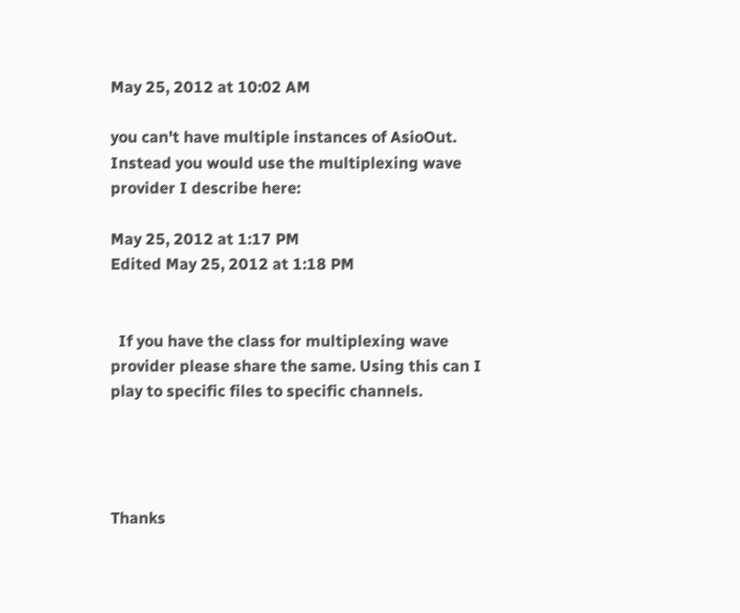May 25, 2012 at 10:02 AM

you can't have multiple instances of AsioOut. Instead you would use the multiplexing wave provider I describe here:

May 25, 2012 at 1:17 PM
Edited May 25, 2012 at 1:18 PM


  If you have the class for multiplexing wave provider please share the same. Using this can I play to specific files to specific channels.




Thanks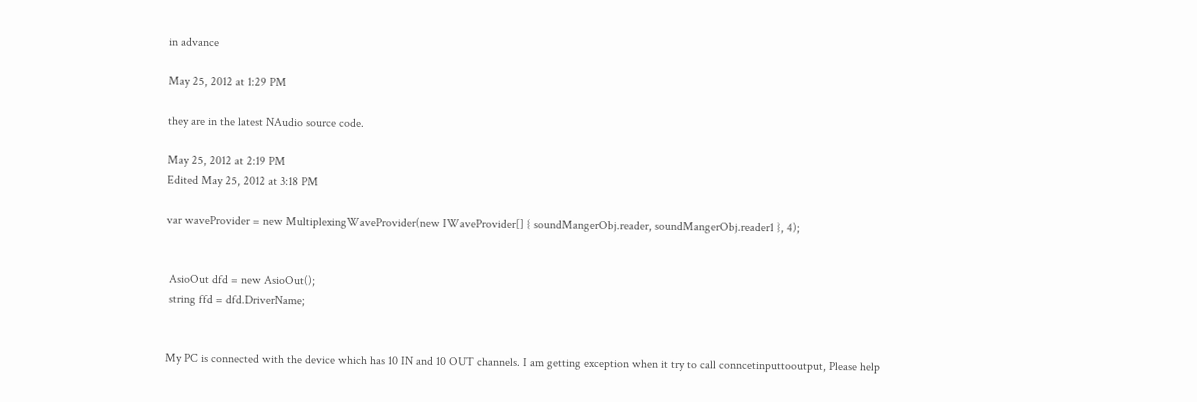in advance

May 25, 2012 at 1:29 PM

they are in the latest NAudio source code.

May 25, 2012 at 2:19 PM
Edited May 25, 2012 at 3:18 PM

var waveProvider = new MultiplexingWaveProvider(new IWaveProvider[] { soundMangerObj.reader, soundMangerObj.reader1 }, 4);


 AsioOut dfd = new AsioOut();
 string ffd = dfd.DriverName;


My PC is connected with the device which has 10 IN and 10 OUT channels. I am getting exception when it try to call conncetinputtooutput, Please help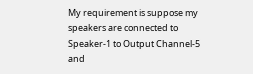My requirement is suppose my speakers are connected to Speaker-1 to Output Channel-5 and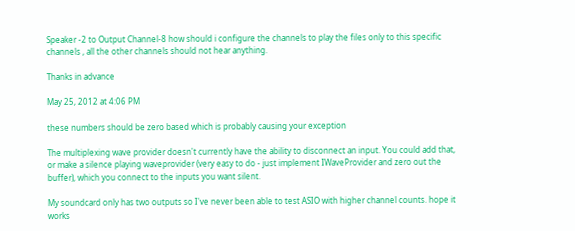Speaker -2 to Output Channel-8 how should i configure the channels to play the files only to this specific channels , all the other channels should not hear anything.

Thanks in advance

May 25, 2012 at 4:06 PM

these numbers should be zero based which is probably causing your exception

The multiplexing wave provider doesn't currently have the ability to disconnect an input. You could add that, or make a silence playing waveprovider (very easy to do - just implement IWaveProvider and zero out the buffer), which you connect to the inputs you want silent.

My soundcard only has two outputs so I've never been able to test ASIO with higher channel counts. hope it works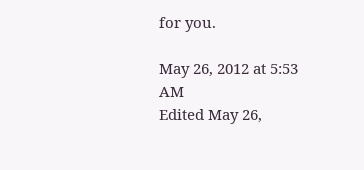for you.

May 26, 2012 at 5:53 AM
Edited May 26,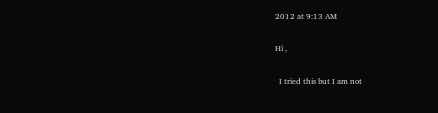2012 at 9:13 AM

Hi ,

  I tried this but I am not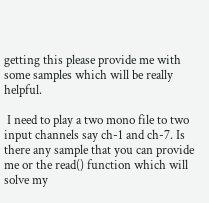getting this please provide me with some samples which will be really helpful.

 I need to play a two mono file to two input channels say ch-1 and ch-7. Is there any sample that you can provide me or the read() function which will solve my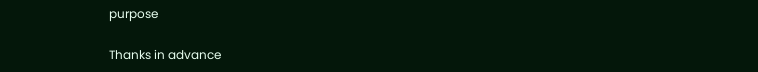purpose

Thanks in advance